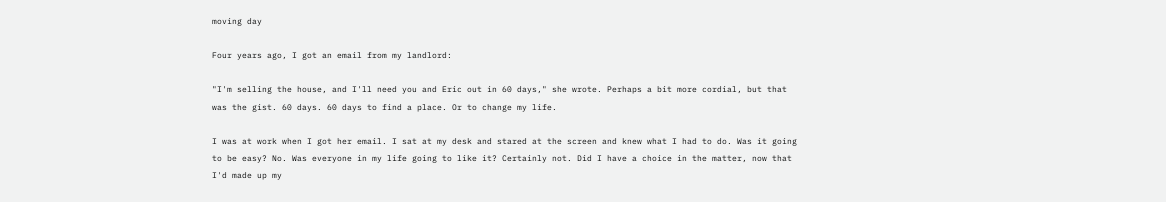moving day

Four years ago, I got an email from my landlord:

"I'm selling the house, and I'll need you and Eric out in 60 days," she wrote. Perhaps a bit more cordial, but that was the gist. 60 days. 60 days to find a place. Or to change my life.

I was at work when I got her email. I sat at my desk and stared at the screen and knew what I had to do. Was it going to be easy? No. Was everyone in my life going to like it? Certainly not. Did I have a choice in the matter, now that I'd made up my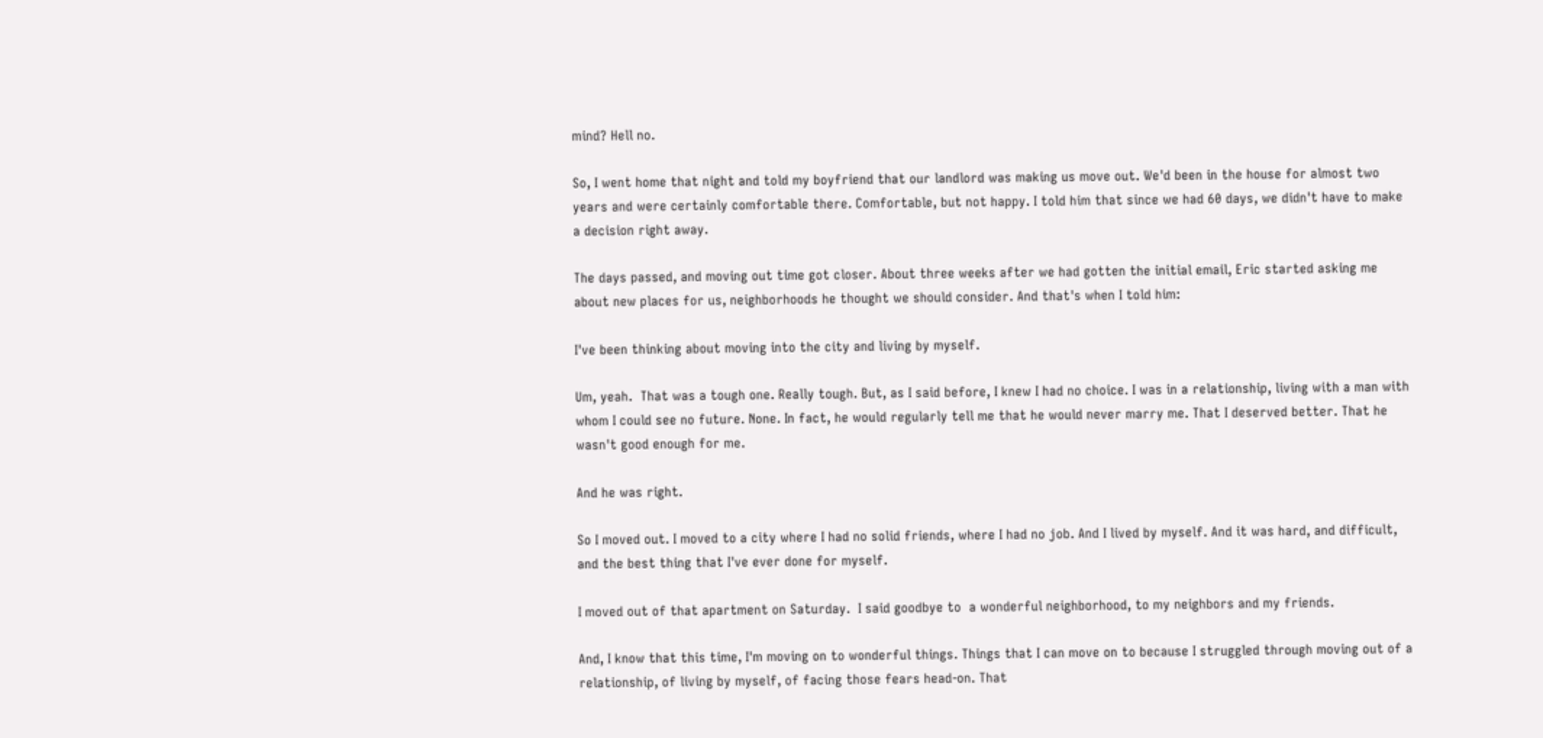mind? Hell no.

So, I went home that night and told my boyfriend that our landlord was making us move out. We'd been in the house for almost two years and were certainly comfortable there. Comfortable, but not happy. I told him that since we had 60 days, we didn't have to make a decision right away.

The days passed, and moving out time got closer. About three weeks after we had gotten the initial email, Eric started asking me about new places for us, neighborhoods he thought we should consider. And that's when I told him:

I've been thinking about moving into the city and living by myself.

Um, yeah.  That was a tough one. Really tough. But, as I said before, I knew I had no choice. I was in a relationship, living with a man with whom I could see no future. None. In fact, he would regularly tell me that he would never marry me. That I deserved better. That he wasn't good enough for me.

And he was right.

So I moved out. I moved to a city where I had no solid friends, where I had no job. And I lived by myself. And it was hard, and difficult, and the best thing that I've ever done for myself.

I moved out of that apartment on Saturday.  I said goodbye to  a wonderful neighborhood, to my neighbors and my friends.

And, I know that this time, I'm moving on to wonderful things. Things that I can move on to because I struggled through moving out of a relationship, of living by myself, of facing those fears head-on. That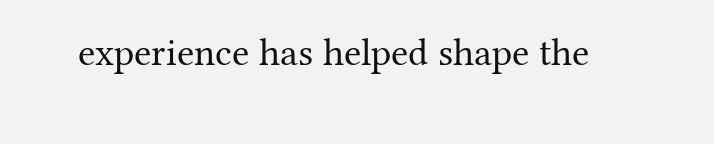experience has helped shape the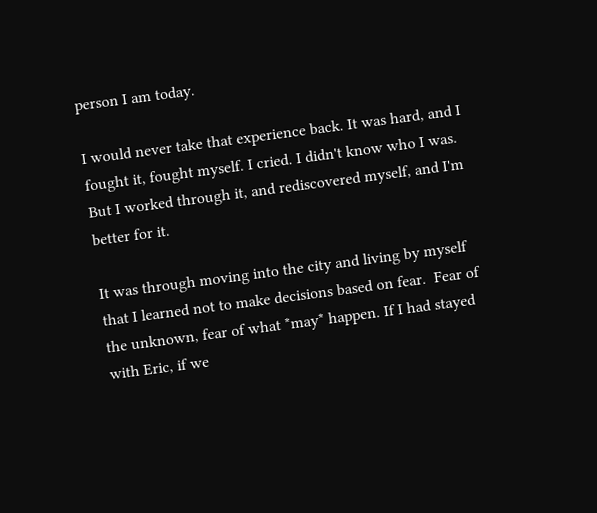person I am today.

I would never take that experience back. It was hard, and I fought it, fought myself. I cried. I didn't know who I was. But I worked through it, and rediscovered myself, and I'm better for it.

It was through moving into the city and living by myself that I learned not to make decisions based on fear.  Fear of the unknown, fear of what *may* happen. If I had stayed with Eric, if we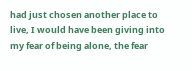had just chosen another place to live, I would have been giving into my fear of being alone, the fear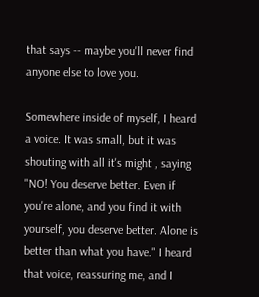that says -- maybe you'll never find anyone else to love you.

Somewhere inside of myself, I heard a voice. It was small, but it was shouting with all it's might , saying "NO! You deserve better. Even if you're alone, and you find it with yourself, you deserve better. Alone is better than what you have." I heard that voice, reassuring me, and I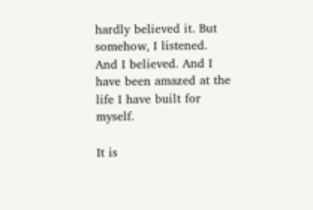hardly believed it. But somehow, I listened. And I believed. And I have been amazed at the life I have built for myself.

It is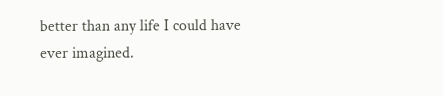better than any life I could have ever imagined.